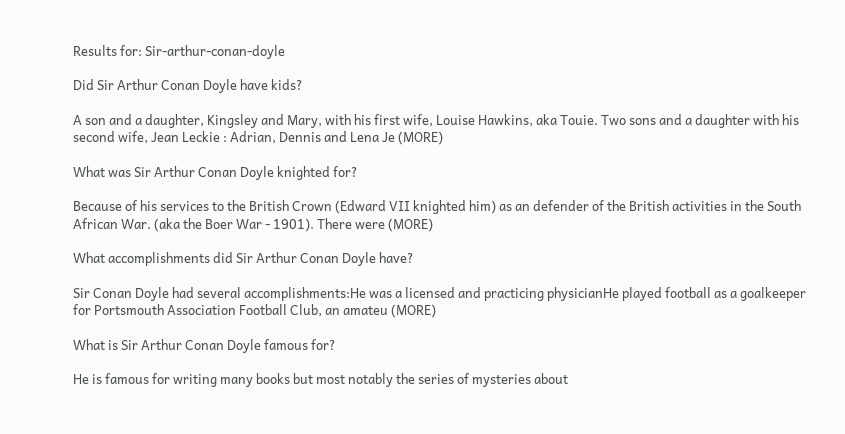Results for: Sir-arthur-conan-doyle

Did Sir Arthur Conan Doyle have kids?

A son and a daughter, Kingsley and Mary, with his first wife, Louise Hawkins, aka Touie. Two sons and a daughter with his second wife, Jean Leckie : Adrian, Dennis and Lena Je (MORE)

What was Sir Arthur Conan Doyle knighted for?

Because of his services to the British Crown (Edward VII knighted him) as an defender of the British activities in the South African War. (aka the Boer War - 1901). There were (MORE)

What accomplishments did Sir Arthur Conan Doyle have?

Sir Conan Doyle had several accomplishments:He was a licensed and practicing physicianHe played football as a goalkeeper for Portsmouth Association Football Club, an amateu (MORE)

What is Sir Arthur Conan Doyle famous for?

He is famous for writing many books but most notably the series of mysteries about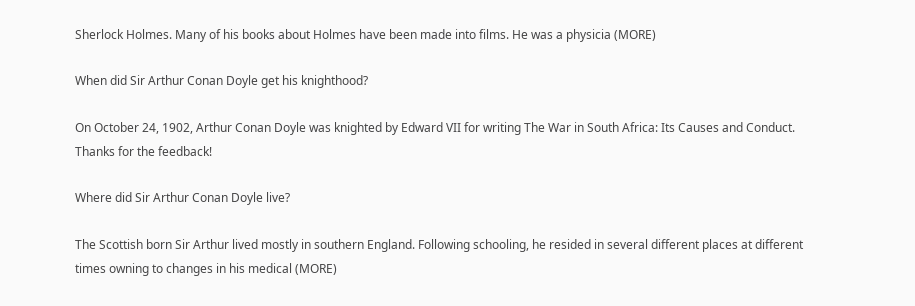Sherlock Holmes. Many of his books about Holmes have been made into films. He was a physicia (MORE)

When did Sir Arthur Conan Doyle get his knighthood?

On October 24, 1902, Arthur Conan Doyle was knighted by Edward VII for writing The War in South Africa: Its Causes and Conduct.
Thanks for the feedback!

Where did Sir Arthur Conan Doyle live?

The Scottish born Sir Arthur lived mostly in southern England. Following schooling, he resided in several different places at different times owning to changes in his medical (MORE)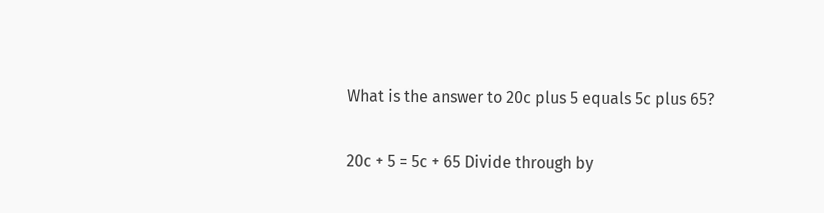What is the answer to 20c plus 5 equals 5c plus 65?

20c + 5 = 5c + 65 Divide through by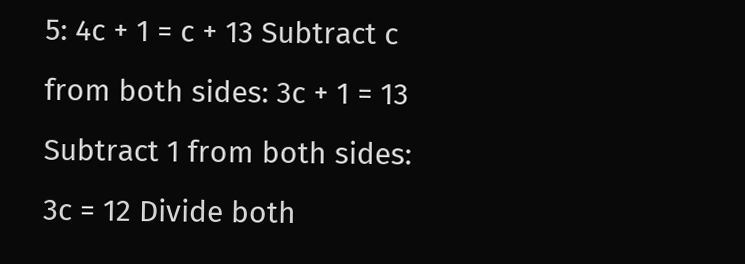5: 4c + 1 = c + 13 Subtract c from both sides: 3c + 1 = 13 Subtract 1 from both sides: 3c = 12 Divide both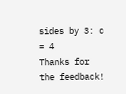sides by 3: c = 4
Thanks for the feedback!